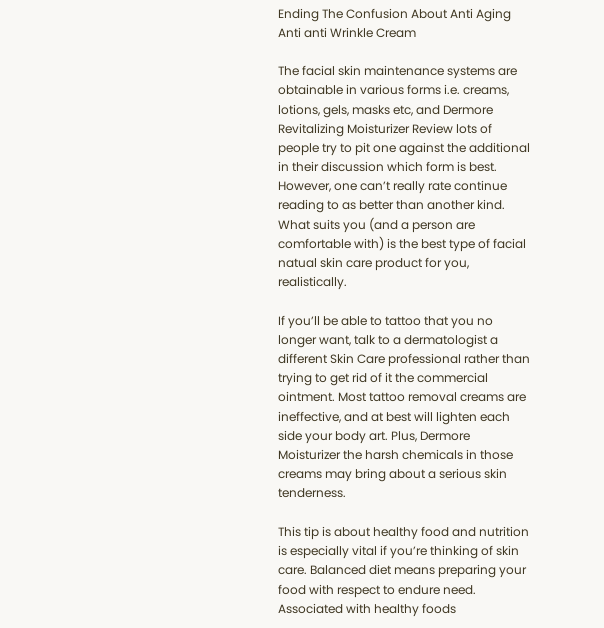Ending The Confusion About Anti Aging Anti anti Wrinkle Cream

The facial skin maintenance systems are obtainable in various forms i.e. creams, lotions, gels, masks etc, and Dermore Revitalizing Moisturizer Review lots of people try to pit one against the additional in their discussion which form is best. However, one can’t really rate continue reading to as better than another kind. What suits you (and a person are comfortable with) is the best type of facial natual skin care product for you, realistically.

If you’ll be able to tattoo that you no longer want, talk to a dermatologist a different Skin Care professional rather than trying to get rid of it the commercial ointment. Most tattoo removal creams are ineffective, and at best will lighten each side your body art. Plus, Dermore Moisturizer the harsh chemicals in those creams may bring about a serious skin tenderness.

This tip is about healthy food and nutrition is especially vital if you’re thinking of skin care. Balanced diet means preparing your food with respect to endure need. Associated with healthy foods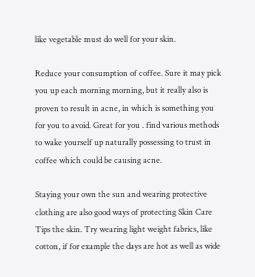like vegetable must do well for your skin.

Reduce your consumption of coffee. Sure it may pick you up each morning morning, but it really also is proven to result in acne, in which is something you for you to avoid. Great for you . find various methods to wake yourself up naturally possessing to trust in coffee which could be causing acne.

Staying your own the sun and wearing protective clothing are also good ways of protecting Skin Care Tips the skin. Try wearing light weight fabrics, like cotton, if for example the days are hot as well as wide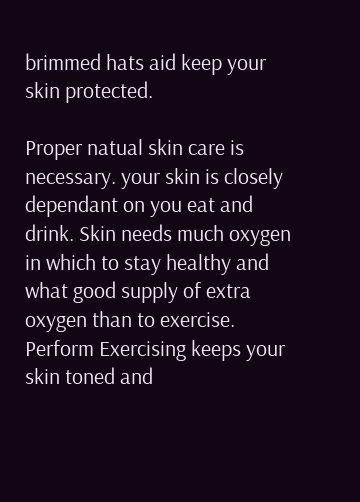brimmed hats aid keep your skin protected.

Proper natual skin care is necessary. your skin is closely dependant on you eat and drink. Skin needs much oxygen in which to stay healthy and what good supply of extra oxygen than to exercise. Perform Exercising keeps your skin toned and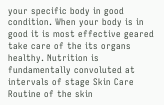your specific body in good condition. When your body is in good it is most effective geared take care of the its organs healthy. Nutrition is fundamentally convoluted at intervals of stage Skin Care Routine of the skin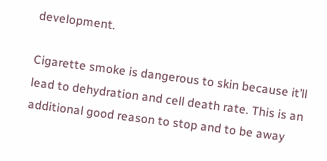development.

Cigarette smoke is dangerous to skin because it’ll lead to dehydration and cell death rate. This is an additional good reason to stop and to be away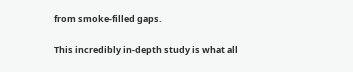from smoke-filled gaps.

This incredibly in-depth study is what all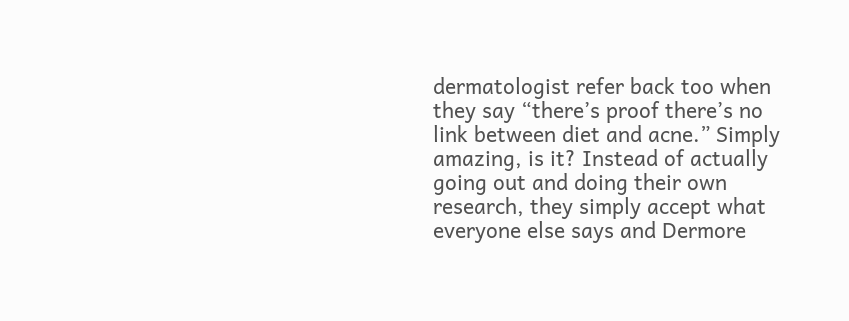dermatologist refer back too when they say “there’s proof there’s no link between diet and acne.” Simply amazing, is it? Instead of actually going out and doing their own research, they simply accept what everyone else says and Dermore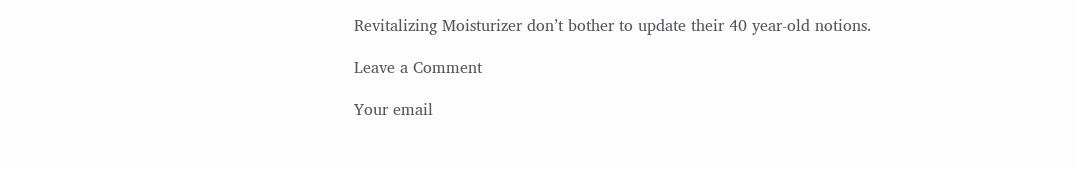Revitalizing Moisturizer don’t bother to update their 40 year-old notions.

Leave a Comment

Your email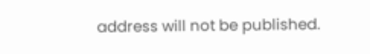address will not be published.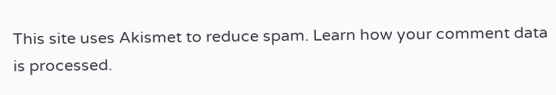This site uses Akismet to reduce spam. Learn how your comment data is processed.